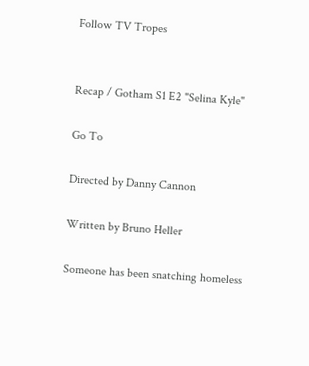Follow TV Tropes


Recap / Gotham S1 E2 "Selina Kyle"

Go To

Directed by Danny Cannon

Written by Bruno Heller

Someone has been snatching homeless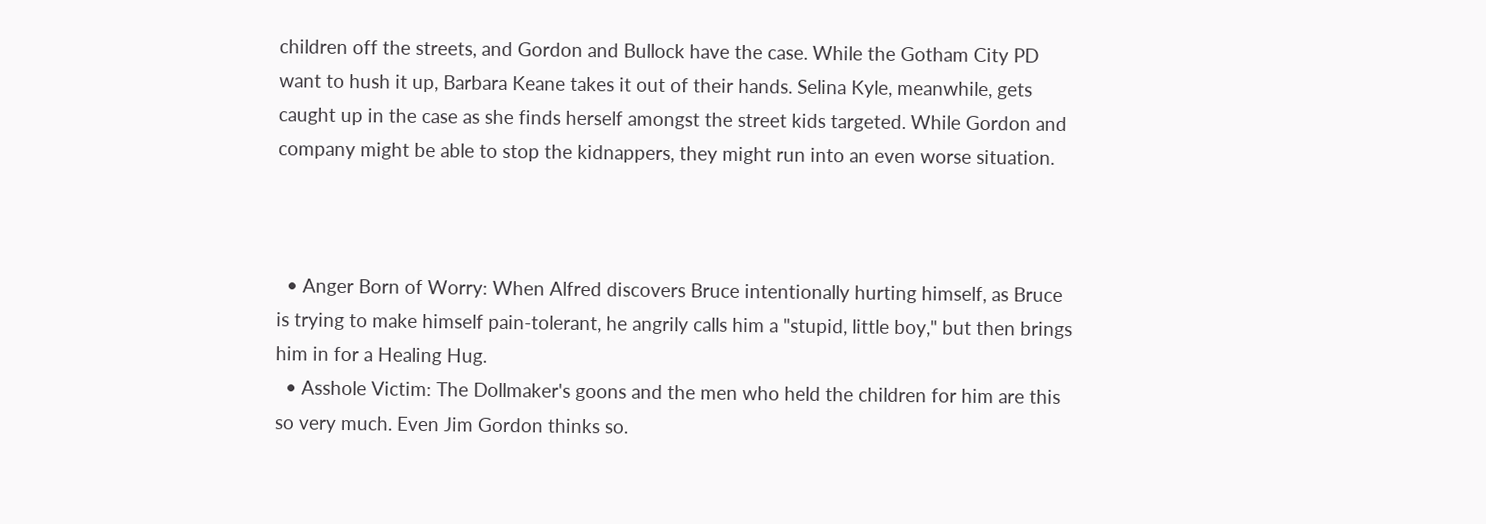children off the streets, and Gordon and Bullock have the case. While the Gotham City PD want to hush it up, Barbara Keane takes it out of their hands. Selina Kyle, meanwhile, gets caught up in the case as she finds herself amongst the street kids targeted. While Gordon and company might be able to stop the kidnappers, they might run into an even worse situation.



  • Anger Born of Worry: When Alfred discovers Bruce intentionally hurting himself, as Bruce is trying to make himself pain-tolerant, he angrily calls him a "stupid, little boy," but then brings him in for a Healing Hug.
  • Asshole Victim: The Dollmaker's goons and the men who held the children for him are this so very much. Even Jim Gordon thinks so.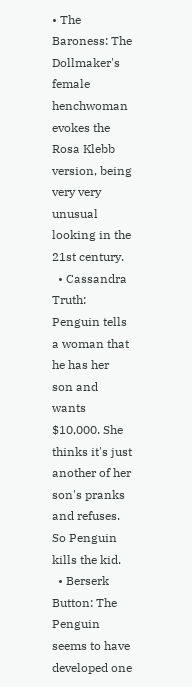• The Baroness: The Dollmaker's female henchwoman evokes the Rosa Klebb version, being very very unusual looking in the 21st century.
  • Cassandra Truth: Penguin tells a woman that he has her son and wants $10,000. She thinks it's just another of her son's pranks and refuses. So Penguin kills the kid.
  • Berserk Button: The Penguin seems to have developed one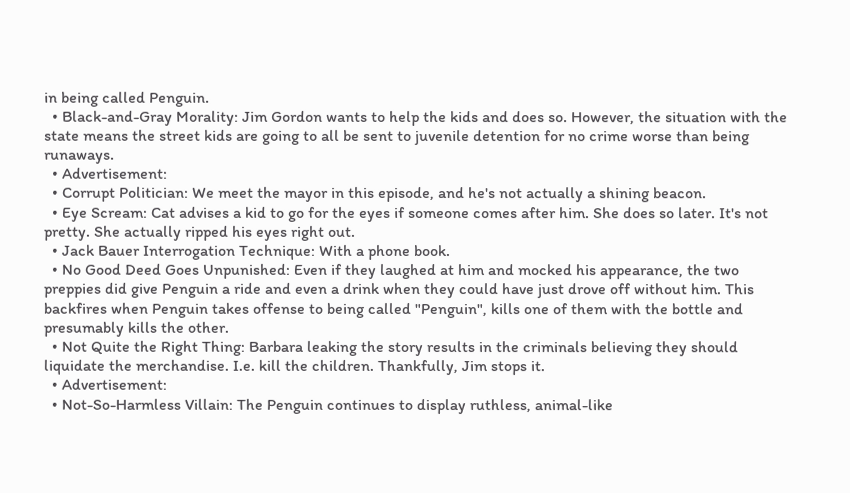in being called Penguin.
  • Black-and-Gray Morality: Jim Gordon wants to help the kids and does so. However, the situation with the state means the street kids are going to all be sent to juvenile detention for no crime worse than being runaways.
  • Advertisement:
  • Corrupt Politician: We meet the mayor in this episode, and he's not actually a shining beacon.
  • Eye Scream: Cat advises a kid to go for the eyes if someone comes after him. She does so later. It's not pretty. She actually ripped his eyes right out.
  • Jack Bauer Interrogation Technique: With a phone book.
  • No Good Deed Goes Unpunished: Even if they laughed at him and mocked his appearance, the two preppies did give Penguin a ride and even a drink when they could have just drove off without him. This backfires when Penguin takes offense to being called "Penguin", kills one of them with the bottle and presumably kills the other.
  • Not Quite the Right Thing: Barbara leaking the story results in the criminals believing they should liquidate the merchandise. I.e. kill the children. Thankfully, Jim stops it.
  • Advertisement:
  • Not-So-Harmless Villain: The Penguin continues to display ruthless, animal-like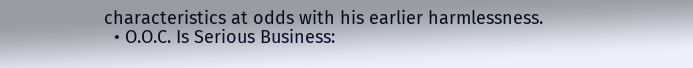characteristics at odds with his earlier harmlessness.
  • O.O.C. Is Serious Business: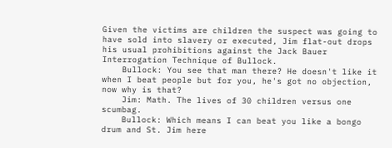Given the victims are children the suspect was going to have sold into slavery or executed, Jim flat-out drops his usual prohibitions against the Jack Bauer Interrogation Technique of Bullock.
    Bullock: You see that man there? He doesn't like it when I beat people but for you, he's got no objection, now why is that?
    Jim: Math. The lives of 30 children versus one scumbag.
    Bullock: Which means I can beat you like a bongo drum and St. Jim here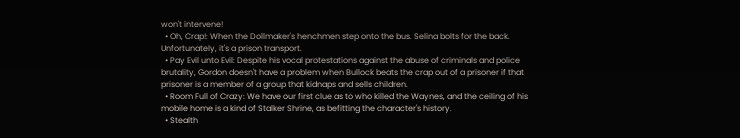won't intervene!
  • Oh, Crap!: When the Dollmaker's henchmen step onto the bus. Selina bolts for the back. Unfortunately, it's a prison transport.
  • Pay Evil unto Evil: Despite his vocal protestations against the abuse of criminals and police brutality, Gordon doesn't have a problem when Bullock beats the crap out of a prisoner if that prisoner is a member of a group that kidnaps and sells children.
  • Room Full of Crazy: We have our first clue as to who killed the Waynes, and the ceiling of his mobile home is a kind of Stalker Shrine, as befitting the character's history.
  • Stealth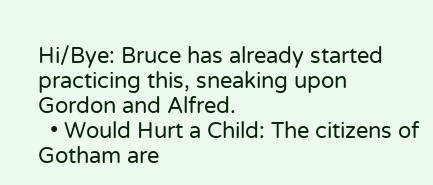Hi/Bye: Bruce has already started practicing this, sneaking upon Gordon and Alfred.
  • Would Hurt a Child: The citizens of Gotham are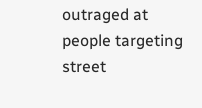outraged at people targeting street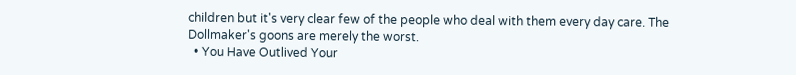children but it's very clear few of the people who deal with them every day care. The Dollmaker's goons are merely the worst.
  • You Have Outlived Your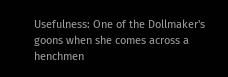Usefulness: One of the Dollmaker's goons when she comes across a henchmen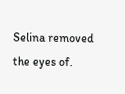Selina removed the eyes of.